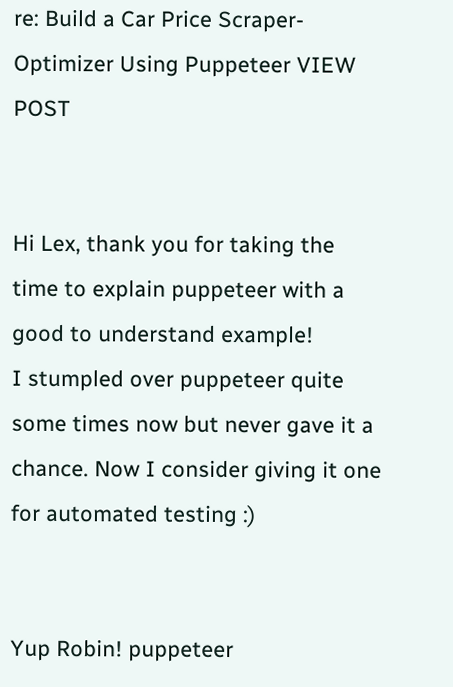re: Build a Car Price Scraper-Optimizer Using Puppeteer VIEW POST


Hi Lex, thank you for taking the time to explain puppeteer with a good to understand example!
I stumpled over puppeteer quite some times now but never gave it a chance. Now I consider giving it one for automated testing :)


Yup Robin! puppeteer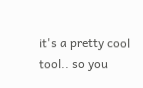it's a pretty cool tool.. so you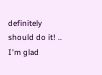definitely should do it! .. I'm glad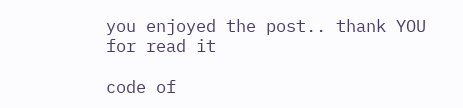you enjoyed the post.. thank YOU for read it

code of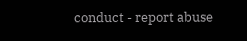conduct - report abuse